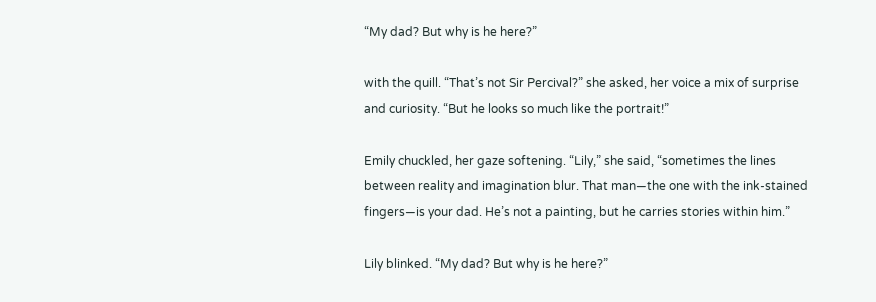“My dad? But why is he here?”

with the quill. “That’s not Sir Percival?” she asked, her voice a mix of surprise and curiosity. “But he looks so much like the portrait!”

Emily chuckled, her gaze softening. “Lily,” she said, “sometimes the lines between reality and imagination blur. That man—the one with the ink-stained fingers—is your dad. He’s not a painting, but he carries stories within him.”

Lily blinked. “My dad? But why is he here?”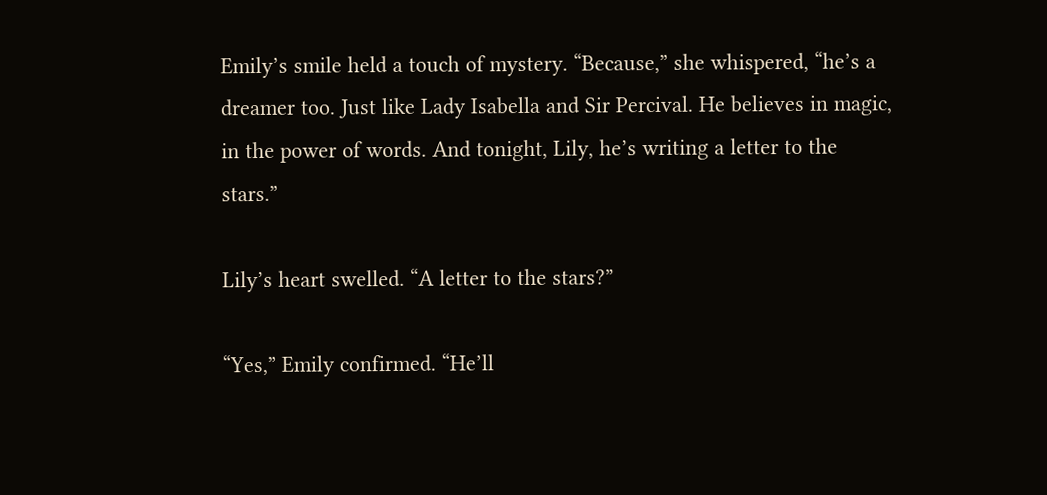Emily’s smile held a touch of mystery. “Because,” she whispered, “he’s a dreamer too. Just like Lady Isabella and Sir Percival. He believes in magic, in the power of words. And tonight, Lily, he’s writing a letter to the stars.”

Lily’s heart swelled. “A letter to the stars?”

“Yes,” Emily confirmed. “He’ll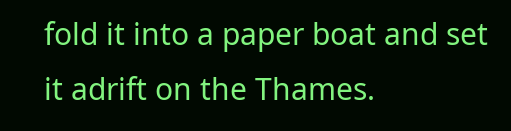fold it into a paper boat and set it adrift on the Thames.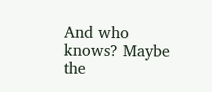And who knows? Maybe the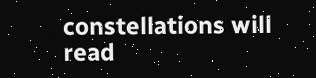constellations will read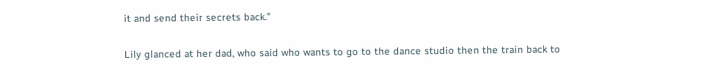it and send their secrets back.”

Lily glanced at her dad, who said who wants to go to the dance studio then the train back to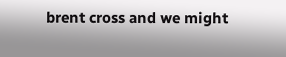brent cross and we might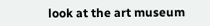look at the art museum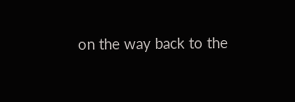on the way back to the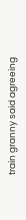train granny said agreeing